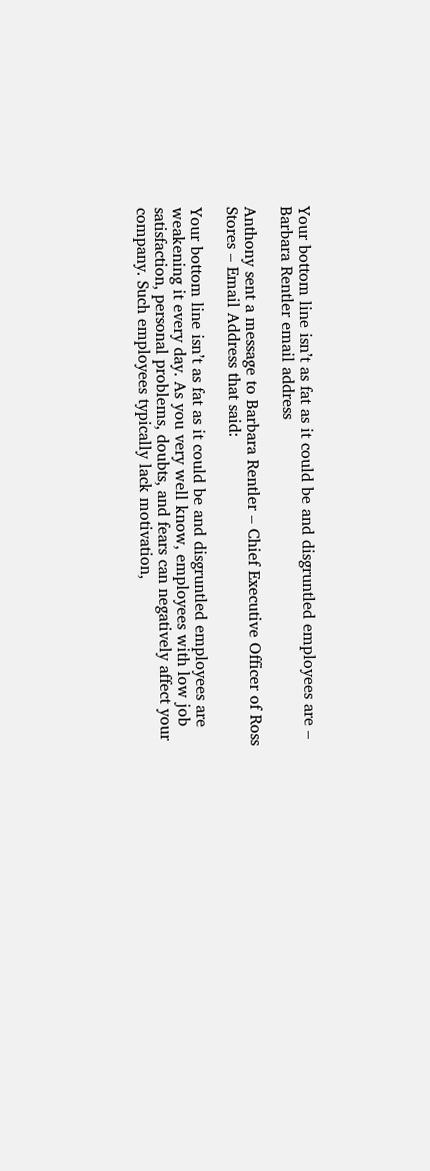Your bottom line isn’t as fat as it could be and disgruntled employees are – Barbara Rentler email address

Anthony sent a message to Barbara Rentler – Chief Executive Officer of Ross Stores – Email Address that said:

Your bottom line isn’t as fat as it could be and disgruntled employees are weakening it every day. As you very well know, employees with low job satisfaction, personal problems, doubts, and fears can negatively affect your company. Such employees typically lack motivation,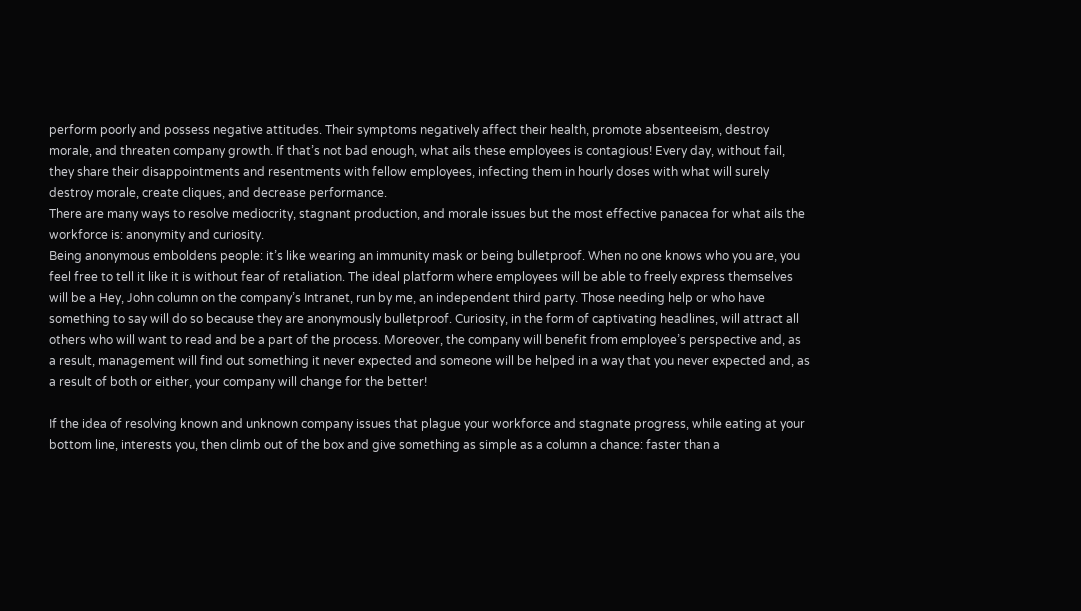perform poorly and possess negative attitudes. Their symptoms negatively affect their health, promote absenteeism, destroy morale, and threaten company growth. If that’s not bad enough, what ails these employees is contagious! Every day, without fail, they share their disappointments and resentments with fellow employees, infecting them in hourly doses with what will surely destroy morale, create cliques, and decrease performance.
There are many ways to resolve mediocrity, stagnant production, and morale issues but the most effective panacea for what ails the workforce is: anonymity and curiosity.
Being anonymous emboldens people: it’s like wearing an immunity mask or being bulletproof. When no one knows who you are, you feel free to tell it like it is without fear of retaliation. The ideal platform where employees will be able to freely express themselves will be a Hey, John column on the company’s Intranet, run by me, an independent third party. Those needing help or who have something to say will do so because they are anonymously bulletproof. Curiosity, in the form of captivating headlines, will attract all others who will want to read and be a part of the process. Moreover, the company will benefit from employee’s perspective and, as a result, management will find out something it never expected and someone will be helped in a way that you never expected and, as a result of both or either, your company will change for the better!

If the idea of resolving known and unknown company issues that plague your workforce and stagnate progress, while eating at your bottom line, interests you, then climb out of the box and give something as simple as a column a chance: faster than a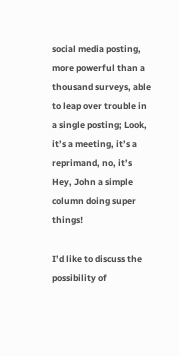social media posting, more powerful than a thousand surveys, able to leap over trouble in a single posting; Look, it’s a meeting, it’s a reprimand, no, it’s Hey, John a simple column doing super things!

I’d like to discuss the possibility of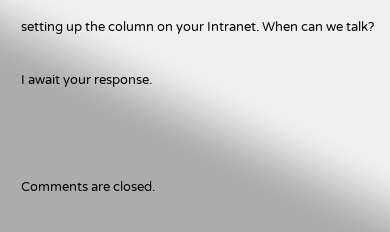setting up the column on your Intranet. When can we talk?

I await your response.



Comments are closed.